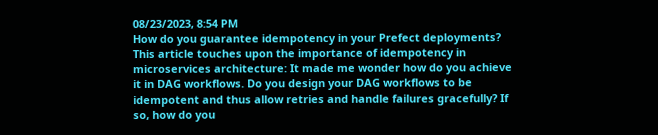08/23/2023, 8:54 PM
How do you guarantee idempotency in your Prefect deployments? This article touches upon the importance of idempotency in microservices architecture: It made me wonder how do you achieve it in DAG workflows. Do you design your DAG workflows to be idempotent and thus allow retries and handle failures gracefully? If so, how do you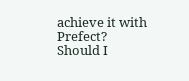achieve it with Prefect? Should I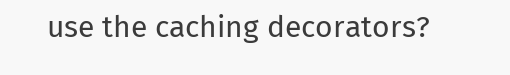use the caching decorators?